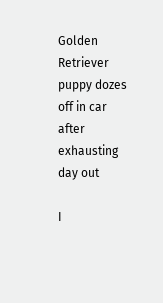Golden Retriever puppy dozes off in car after exhausting day out

I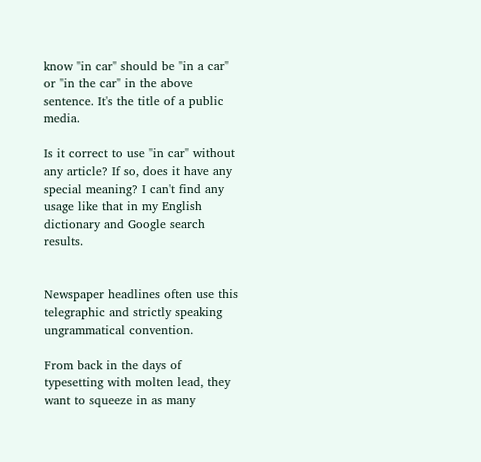know "in car" should be "in a car" or "in the car" in the above sentence. It's the title of a public media.

Is it correct to use "in car" without any article? If so, does it have any special meaning? I can't find any usage like that in my English dictionary and Google search results.


Newspaper headlines often use this telegraphic and strictly speaking ungrammatical convention.

From back in the days of typesetting with molten lead, they want to squeeze in as many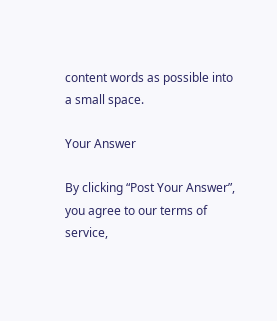content words as possible into a small space.

Your Answer

By clicking “Post Your Answer”, you agree to our terms of service,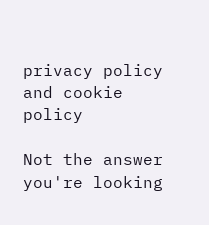privacy policy and cookie policy

Not the answer you're looking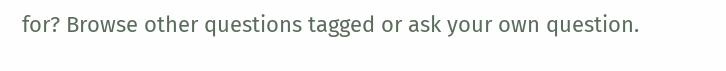for? Browse other questions tagged or ask your own question.